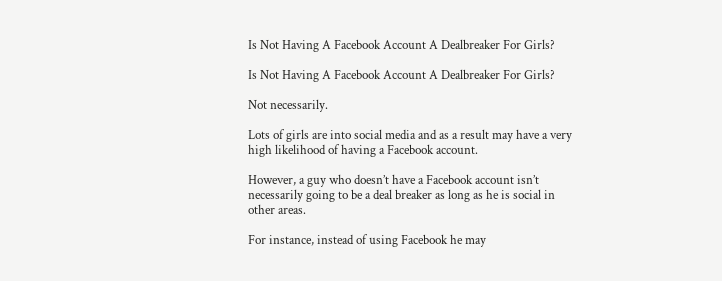Is Not Having A Facebook Account A Dealbreaker For Girls?

Is Not Having A Facebook Account A Dealbreaker For Girls?

Not necessarily.

Lots of girls are into social media and as a result may have a very high likelihood of having a Facebook account.

However, a guy who doesn’t have a Facebook account isn’t necessarily going to be a deal breaker as long as he is social in other areas.

For instance, instead of using Facebook he may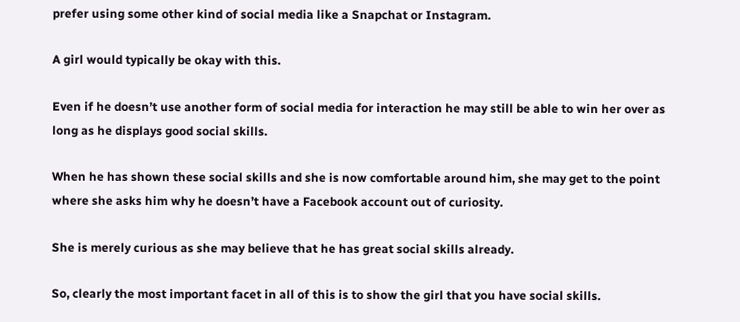prefer using some other kind of social media like a Snapchat or Instagram.

A girl would typically be okay with this.

Even if he doesn’t use another form of social media for interaction he may still be able to win her over as long as he displays good social skills.

When he has shown these social skills and she is now comfortable around him, she may get to the point where she asks him why he doesn’t have a Facebook account out of curiosity.

She is merely curious as she may believe that he has great social skills already.

So, clearly the most important facet in all of this is to show the girl that you have social skills.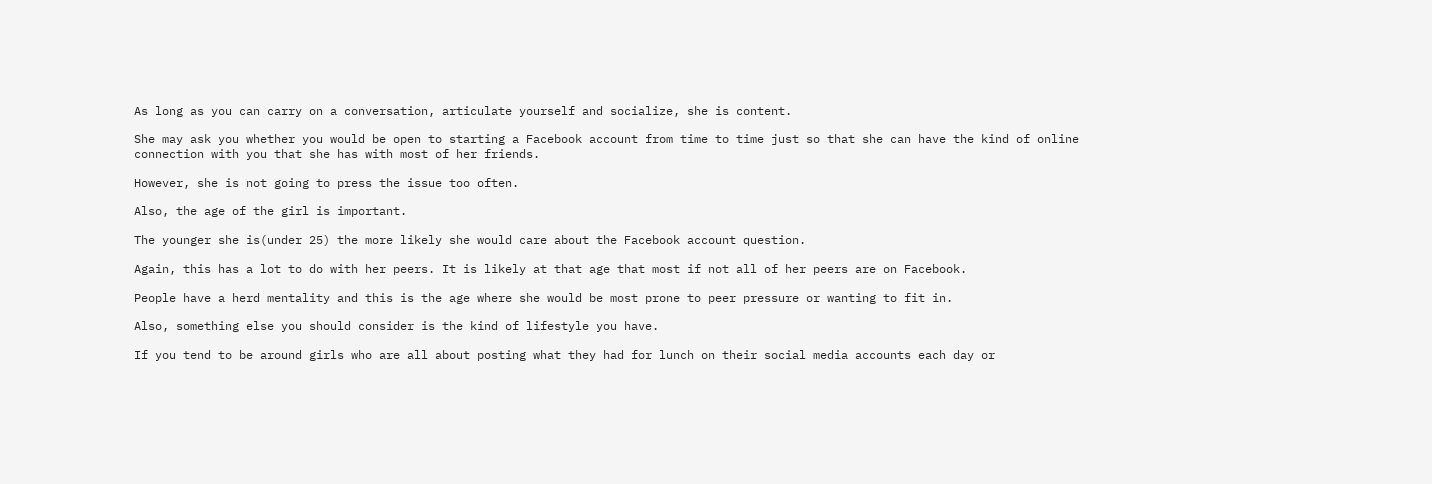As long as you can carry on a conversation, articulate yourself and socialize, she is content.

She may ask you whether you would be open to starting a Facebook account from time to time just so that she can have the kind of online connection with you that she has with most of her friends.

However, she is not going to press the issue too often.

Also, the age of the girl is important.

The younger she is(under 25) the more likely she would care about the Facebook account question.

Again, this has a lot to do with her peers. It is likely at that age that most if not all of her peers are on Facebook.

People have a herd mentality and this is the age where she would be most prone to peer pressure or wanting to fit in.

Also, something else you should consider is the kind of lifestyle you have.

If you tend to be around girls who are all about posting what they had for lunch on their social media accounts each day or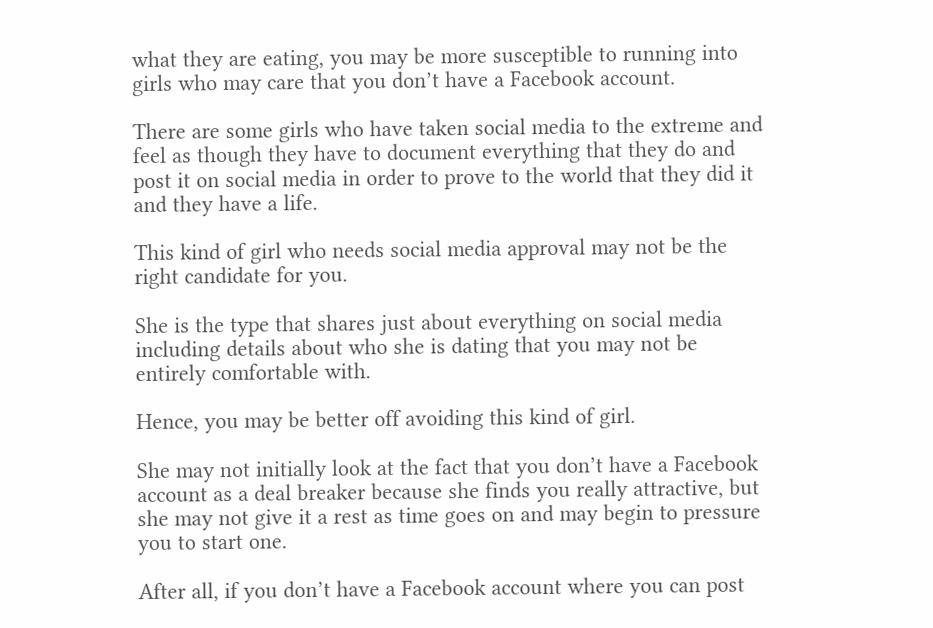what they are eating, you may be more susceptible to running into girls who may care that you don’t have a Facebook account.

There are some girls who have taken social media to the extreme and feel as though they have to document everything that they do and post it on social media in order to prove to the world that they did it and they have a life.

This kind of girl who needs social media approval may not be the right candidate for you.

She is the type that shares just about everything on social media including details about who she is dating that you may not be entirely comfortable with.

Hence, you may be better off avoiding this kind of girl.

She may not initially look at the fact that you don’t have a Facebook account as a deal breaker because she finds you really attractive, but she may not give it a rest as time goes on and may begin to pressure you to start one.

After all, if you don’t have a Facebook account where you can post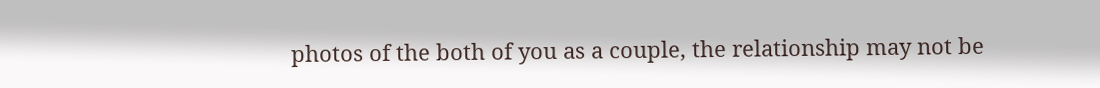photos of the both of you as a couple, the relationship may not be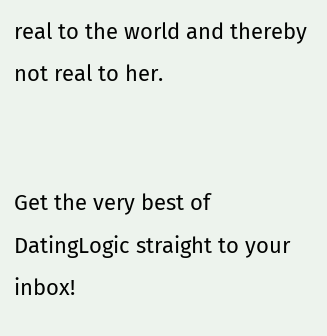real to the world and thereby not real to her.


Get the very best of DatingLogic straight to your inbox!